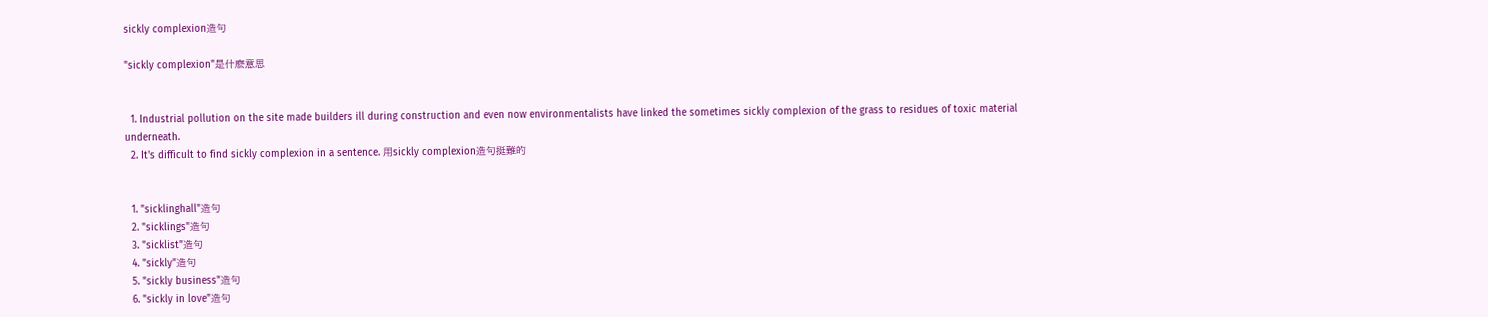sickly complexion造句

"sickly complexion"是什麽意思


  1. Industrial pollution on the site made builders ill during construction and even now environmentalists have linked the sometimes sickly complexion of the grass to residues of toxic material underneath.
  2. It's difficult to find sickly complexion in a sentence. 用sickly complexion造句挺難的


  1. "sicklinghall"造句
  2. "sicklings"造句
  3. "sicklist"造句
  4. "sickly"造句
  5. "sickly business"造句
  6. "sickly in love"造句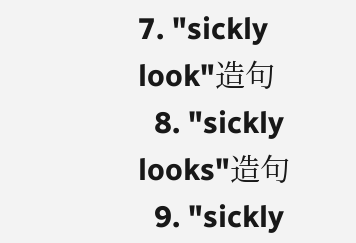7. "sickly look"造句
  8. "sickly looks"造句
  9. "sickly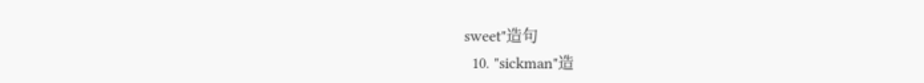sweet"造句
  10. "sickman"造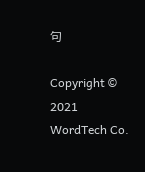句

Copyright © 2021 WordTech Co.